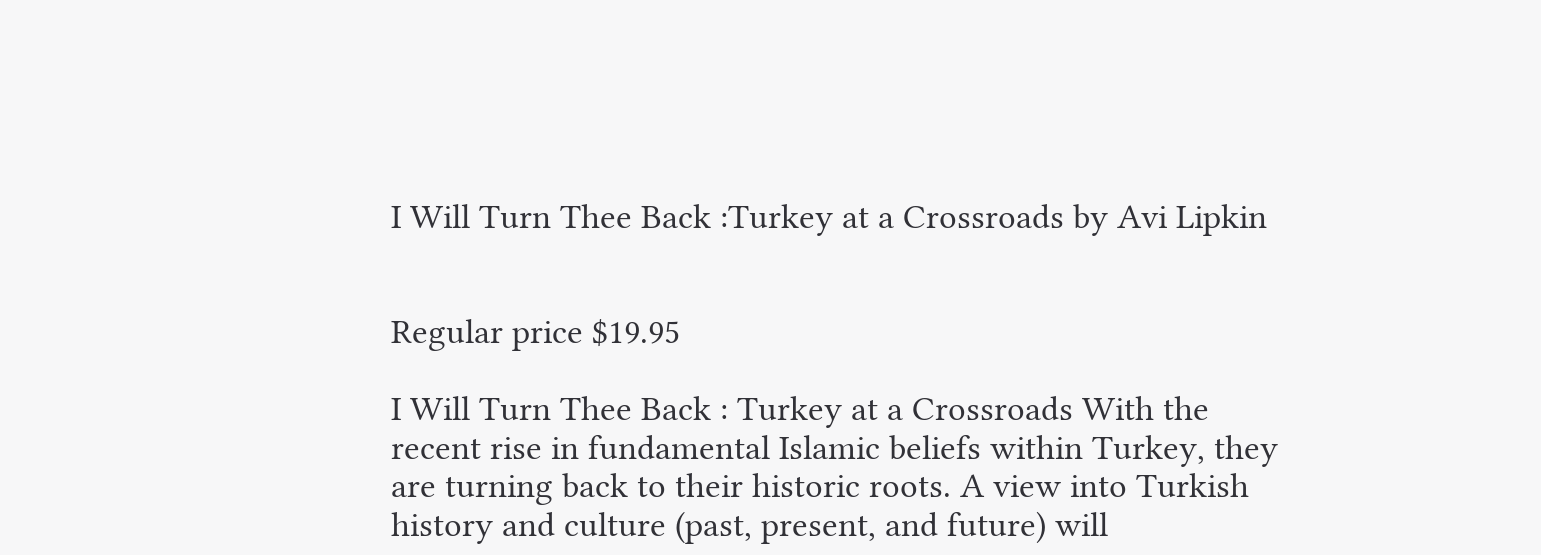I Will Turn Thee Back :Turkey at a Crossroads by Avi Lipkin


Regular price $19.95

I Will Turn Thee Back : Turkey at a Crossroads With the recent rise in fundamental Islamic beliefs within Turkey, they are turning back to their historic roots. A view into Turkish history and culture (past, present, and future) will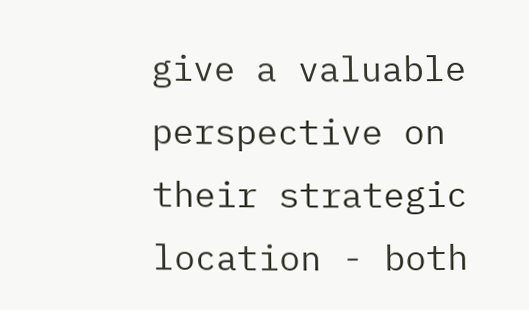give a valuable perspective on their strategic location - both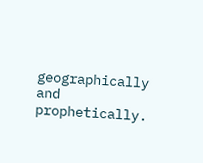geographically and prophetically.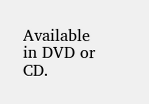Available in DVD or CD.